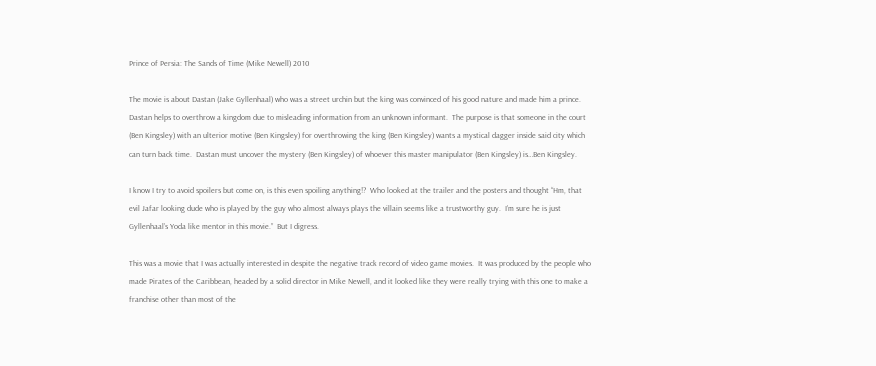Prince of Persia: The Sands of Time (Mike Newell) 2010

The movie is about Dastan (Jake Gyllenhaal) who was a street urchin but the king was convinced of his good nature and made him a prince.  Dastan helps to overthrow a kingdom due to misleading information from an unknown informant.  The purpose is that someone in the court (Ben Kingsley) with an ulterior motive (Ben Kingsley) for overthrowing the king (Ben Kingsley) wants a mystical dagger inside said city which can turn back time.  Dastan must uncover the mystery (Ben Kingsley) of whoever this master manipulator (Ben Kingsley) is…Ben Kingsley.

I know I try to avoid spoilers but come on, is this even spoiling anything!?  Who looked at the trailer and the posters and thought “Hm, that evil Jafar looking dude who is played by the guy who almost always plays the villain seems like a trustworthy guy.  I’m sure he is just Gyllenhaal’s Yoda like mentor in this movie.”  But I digress.

This was a movie that I was actually interested in despite the negative track record of video game movies.  It was produced by the people who made Pirates of the Caribbean, headed by a solid director in Mike Newell, and it looked like they were really trying with this one to make a franchise other than most of the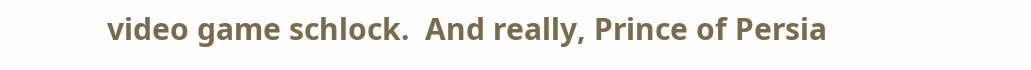video game schlock.  And really, Prince of Persia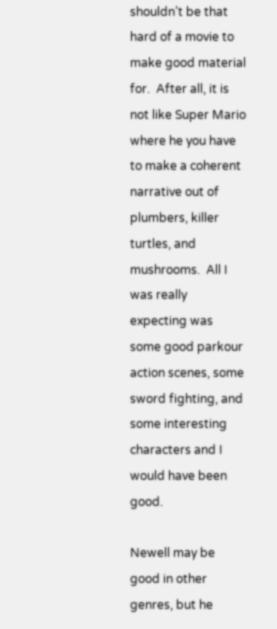shouldn’t be that hard of a movie to make good material for.  After all, it is not like Super Mario where he you have to make a coherent narrative out of plumbers, killer turtles, and mushrooms.  All I was really expecting was some good parkour action scenes, some sword fighting, and some interesting characters and I would have been good.

Newell may be good in other genres, but he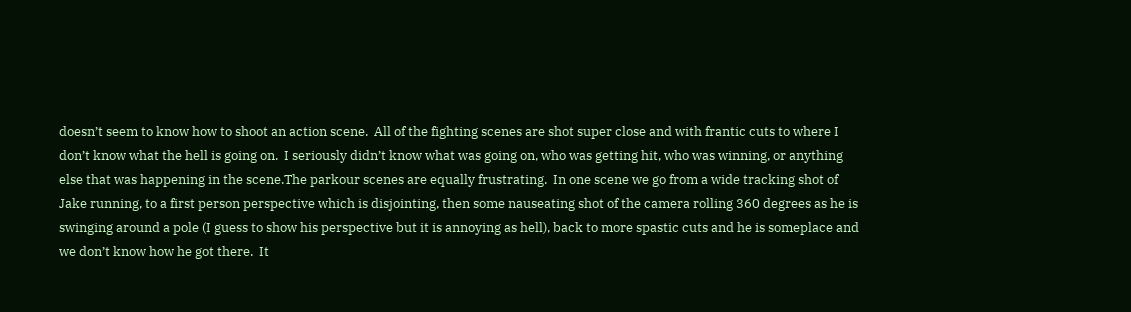doesn’t seem to know how to shoot an action scene.  All of the fighting scenes are shot super close and with frantic cuts to where I don’t know what the hell is going on.  I seriously didn’t know what was going on, who was getting hit, who was winning, or anything else that was happening in the scene.The parkour scenes are equally frustrating.  In one scene we go from a wide tracking shot of Jake running, to a first person perspective which is disjointing, then some nauseating shot of the camera rolling 360 degrees as he is swinging around a pole (I guess to show his perspective but it is annoying as hell), back to more spastic cuts and he is someplace and we don’t know how he got there.  It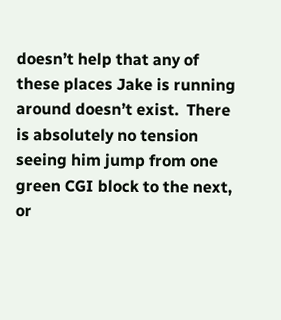doesn’t help that any of these places Jake is running around doesn’t exist.  There is absolutely no tension seeing him jump from one green CGI block to the next, or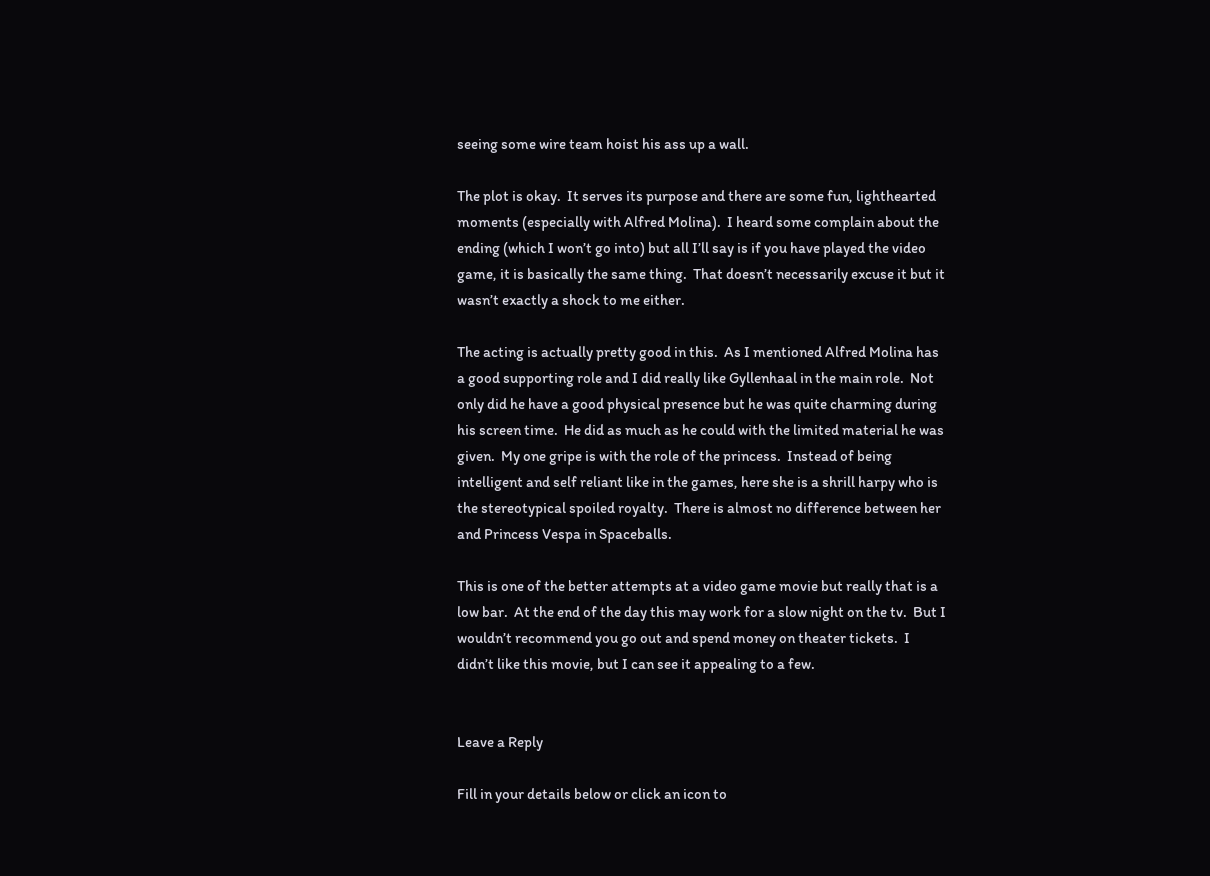seeing some wire team hoist his ass up a wall.

The plot is okay.  It serves its purpose and there are some fun, lighthearted moments (especially with Alfred Molina).  I heard some complain about the ending (which I won’t go into) but all I’ll say is if you have played the video game, it is basically the same thing.  That doesn’t necessarily excuse it but it wasn’t exactly a shock to me either.

The acting is actually pretty good in this.  As I mentioned Alfred Molina has a good supporting role and I did really like Gyllenhaal in the main role.  Not only did he have a good physical presence but he was quite charming during his screen time.  He did as much as he could with the limited material he was given.  My one gripe is with the role of the princess.  Instead of being intelligent and self reliant like in the games, here she is a shrill harpy who is the stereotypical spoiled royalty.  There is almost no difference between her and Princess Vespa in Spaceballs.

This is one of the better attempts at a video game movie but really that is a low bar.  At the end of the day this may work for a slow night on the tv.  But I wouldn’t recommend you go out and spend money on theater tickets.  I didn’t like this movie, but I can see it appealing to a few.


Leave a Reply

Fill in your details below or click an icon to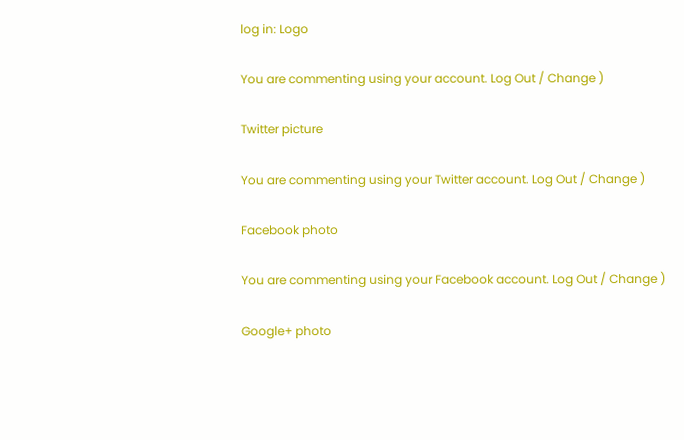log in: Logo

You are commenting using your account. Log Out / Change )

Twitter picture

You are commenting using your Twitter account. Log Out / Change )

Facebook photo

You are commenting using your Facebook account. Log Out / Change )

Google+ photo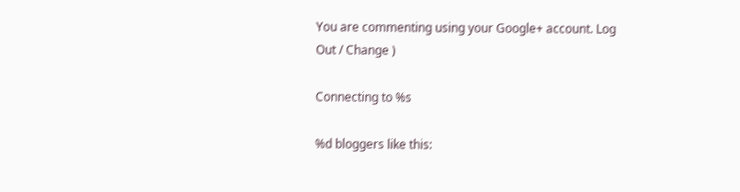You are commenting using your Google+ account. Log Out / Change )

Connecting to %s

%d bloggers like this: